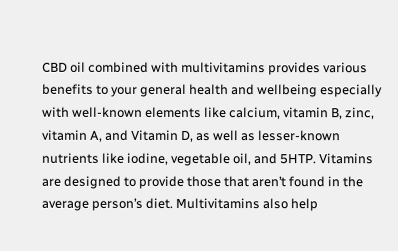CBD oil combined with multivitamins provides various benefits to your general health and wellbeing especially with well-known elements like calcium, vitamin B, zinc, vitamin A, and Vitamin D, as well as lesser-known nutrients like iodine, vegetable oil, and 5HTP. Vitamins are designed to provide those that aren’t found in the average person’s diet. Multivitamins also help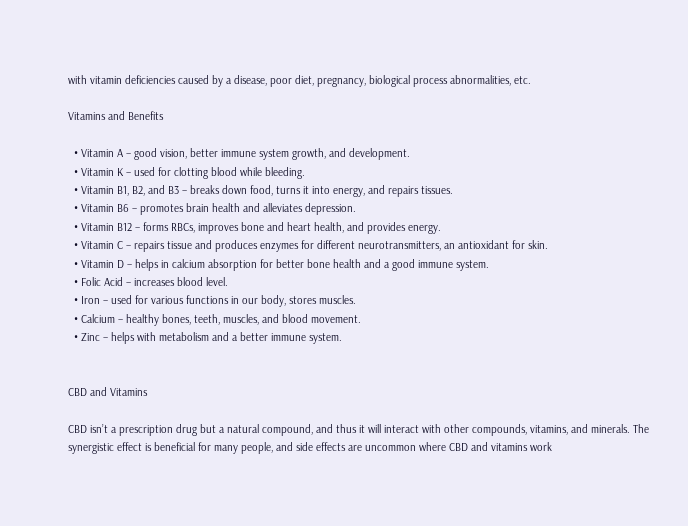with vitamin deficiencies caused by a disease, poor diet, pregnancy, biological process abnormalities, etc.

Vitamins and Benefits

  • Vitamin A – good vision, better immune system growth, and development.
  • Vitamin K – used for clotting blood while bleeding.
  • Vitamin B1, B2, and B3 – breaks down food, turns it into energy, and repairs tissues.
  • Vitamin B6 – promotes brain health and alleviates depression.
  • Vitamin B12 – forms RBCs, improves bone and heart health, and provides energy.
  • Vitamin C – repairs tissue and produces enzymes for different neurotransmitters, an antioxidant for skin.
  • Vitamin D – helps in calcium absorption for better bone health and a good immune system.
  • Folic Acid – increases blood level.
  • Iron – used for various functions in our body, stores muscles.
  • Calcium – healthy bones, teeth, muscles, and blood movement.
  • Zinc – helps with metabolism and a better immune system.


CBD and Vitamins

CBD isn’t a prescription drug but a natural compound, and thus it will interact with other compounds, vitamins, and minerals. The synergistic effect is beneficial for many people, and side effects are uncommon where CBD and vitamins work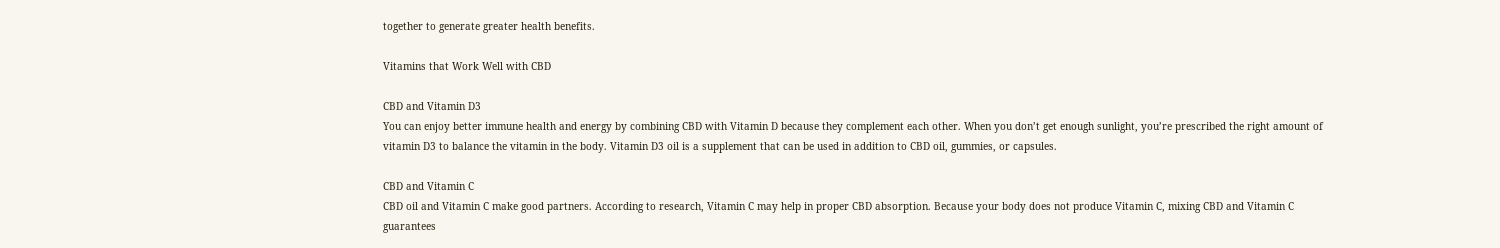together to generate greater health benefits.

Vitamins that Work Well with CBD

CBD and Vitamin D3
You can enjoy better immune health and energy by combining CBD with Vitamin D because they complement each other. When you don’t get enough sunlight, you’re prescribed the right amount of vitamin D3 to balance the vitamin in the body. Vitamin D3 oil is a supplement that can be used in addition to CBD oil, gummies, or capsules.

CBD and Vitamin C
CBD oil and Vitamin C make good partners. According to research, Vitamin C may help in proper CBD absorption. Because your body does not produce Vitamin C, mixing CBD and Vitamin C guarantees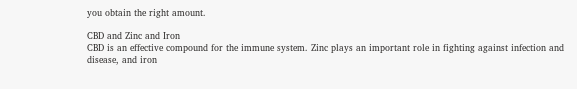you obtain the right amount.

CBD and Zinc and Iron
CBD is an effective compound for the immune system. Zinc plays an important role in fighting against infection and disease, and iron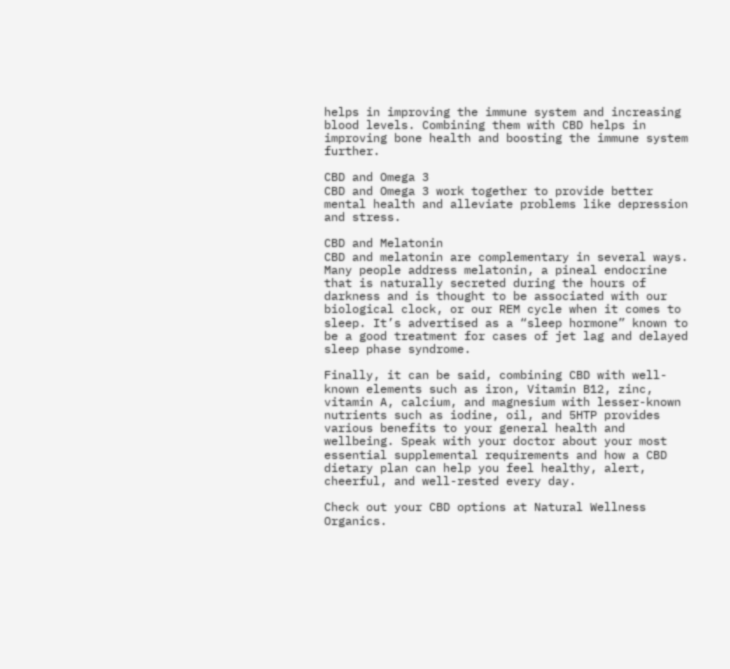helps in improving the immune system and increasing blood levels. Combining them with CBD helps in improving bone health and boosting the immune system further.

CBD and Omega 3
CBD and Omega 3 work together to provide better mental health and alleviate problems like depression and stress.

CBD and Melatonin
CBD and melatonin are complementary in several ways. Many people address melatonin, a pineal endocrine that is naturally secreted during the hours of darkness and is thought to be associated with our biological clock, or our REM cycle when it comes to sleep. It’s advertised as a “sleep hormone” known to be a good treatment for cases of jet lag and delayed sleep phase syndrome.

Finally, it can be said, combining CBD with well-known elements such as iron, Vitamin B12, zinc, vitamin A, calcium, and magnesium with lesser-known nutrients such as iodine, oil, and 5HTP provides various benefits to your general health and wellbeing. Speak with your doctor about your most essential supplemental requirements and how a CBD dietary plan can help you feel healthy, alert, cheerful, and well-rested every day.

Check out your CBD options at Natural Wellness Organics.